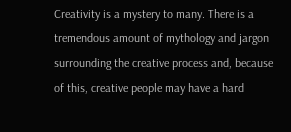Creativity is a mystery to many. There is a tremendous amount of mythology and jargon surrounding the creative process and, because of this, creative people may have a hard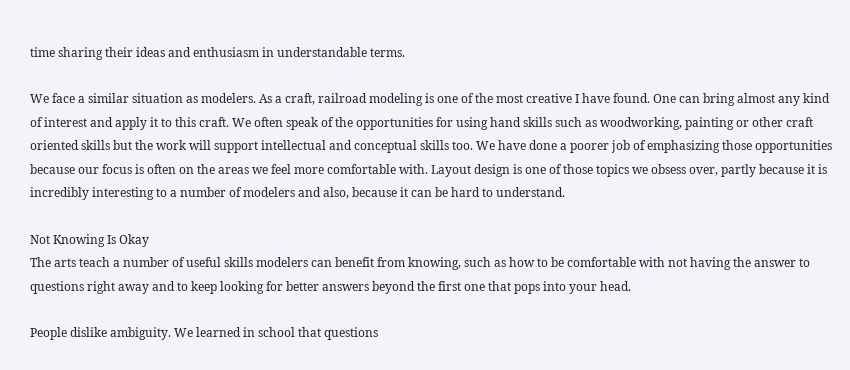time sharing their ideas and enthusiasm in understandable terms.

We face a similar situation as modelers. As a craft, railroad modeling is one of the most creative I have found. One can bring almost any kind of interest and apply it to this craft. We often speak of the opportunities for using hand skills such as woodworking, painting or other craft oriented skills but the work will support intellectual and conceptual skills too. We have done a poorer job of emphasizing those opportunities because our focus is often on the areas we feel more comfortable with. Layout design is one of those topics we obsess over, partly because it is incredibly interesting to a number of modelers and also, because it can be hard to understand.

Not Knowing Is Okay
The arts teach a number of useful skills modelers can benefit from knowing, such as how to be comfortable with not having the answer to questions right away and to keep looking for better answers beyond the first one that pops into your head.

People dislike ambiguity. We learned in school that questions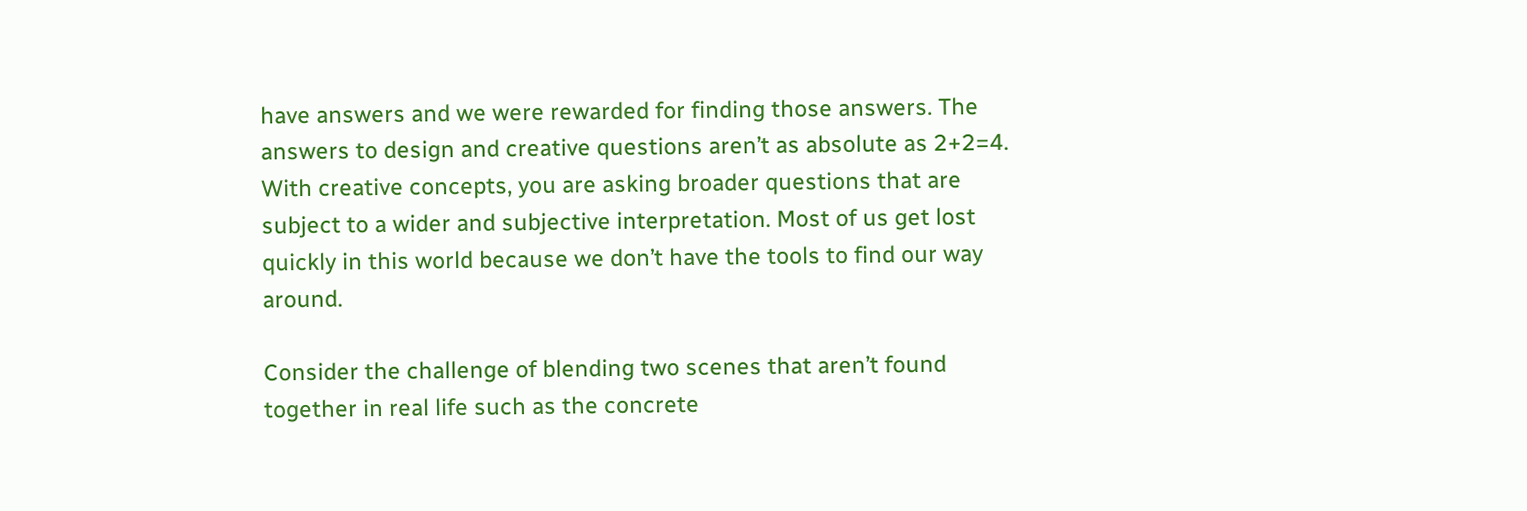have answers and we were rewarded for finding those answers. The answers to design and creative questions aren’t as absolute as 2+2=4. With creative concepts, you are asking broader questions that are subject to a wider and subjective interpretation. Most of us get lost quickly in this world because we don’t have the tools to find our way around.

Consider the challenge of blending two scenes that aren’t found together in real life such as the concrete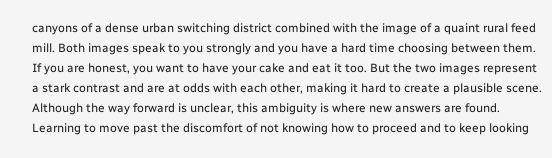canyons of a dense urban switching district combined with the image of a quaint rural feed mill. Both images speak to you strongly and you have a hard time choosing between them. If you are honest, you want to have your cake and eat it too. But the two images represent a stark contrast and are at odds with each other, making it hard to create a plausible scene. Although the way forward is unclear, this ambiguity is where new answers are found. Learning to move past the discomfort of not knowing how to proceed and to keep looking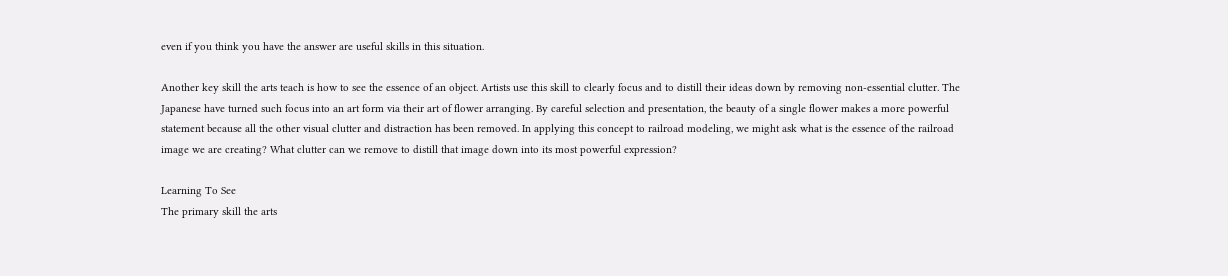even if you think you have the answer are useful skills in this situation.

Another key skill the arts teach is how to see the essence of an object. Artists use this skill to clearly focus and to distill their ideas down by removing non-essential clutter. The Japanese have turned such focus into an art form via their art of flower arranging. By careful selection and presentation, the beauty of a single flower makes a more powerful statement because all the other visual clutter and distraction has been removed. In applying this concept to railroad modeling, we might ask what is the essence of the railroad image we are creating? What clutter can we remove to distill that image down into its most powerful expression?

Learning To See
The primary skill the arts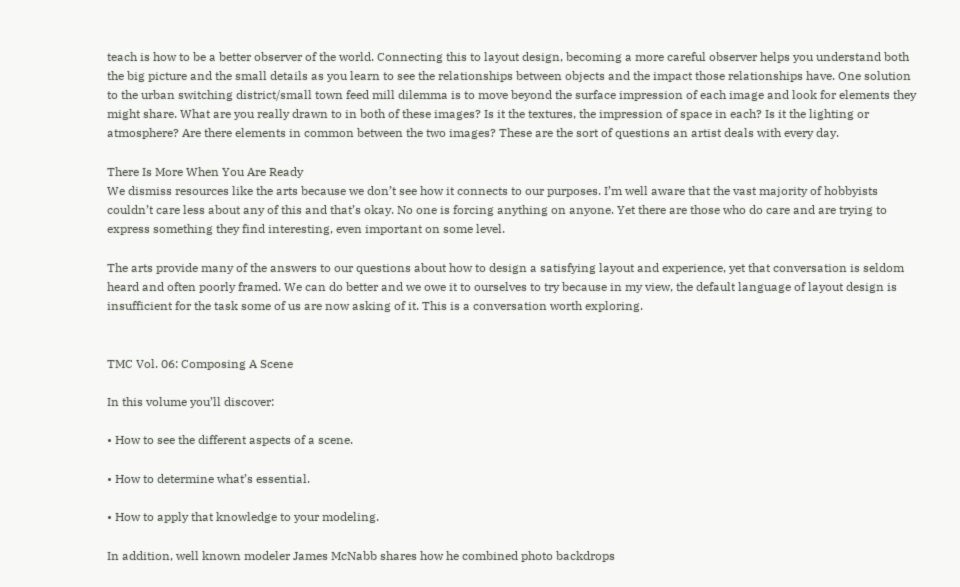teach is how to be a better observer of the world. Connecting this to layout design, becoming a more careful observer helps you understand both the big picture and the small details as you learn to see the relationships between objects and the impact those relationships have. One solution to the urban switching district/small town feed mill dilemma is to move beyond the surface impression of each image and look for elements they might share. What are you really drawn to in both of these images? Is it the textures, the impression of space in each? Is it the lighting or atmosphere? Are there elements in common between the two images? These are the sort of questions an artist deals with every day.

There Is More When You Are Ready
We dismiss resources like the arts because we don’t see how it connects to our purposes. I’m well aware that the vast majority of hobbyists couldn’t care less about any of this and that’s okay. No one is forcing anything on anyone. Yet there are those who do care and are trying to express something they find interesting, even important on some level.

The arts provide many of the answers to our questions about how to design a satisfying layout and experience, yet that conversation is seldom heard and often poorly framed. We can do better and we owe it to ourselves to try because in my view, the default language of layout design is insufficient for the task some of us are now asking of it. This is a conversation worth exploring.


TMC Vol. 06: Composing A Scene

In this volume you’ll discover:

• How to see the different aspects of a scene.

• How to determine what’s essential.

• How to apply that knowledge to your modeling.

In addition, well known modeler James McNabb shares how he combined photo backdrops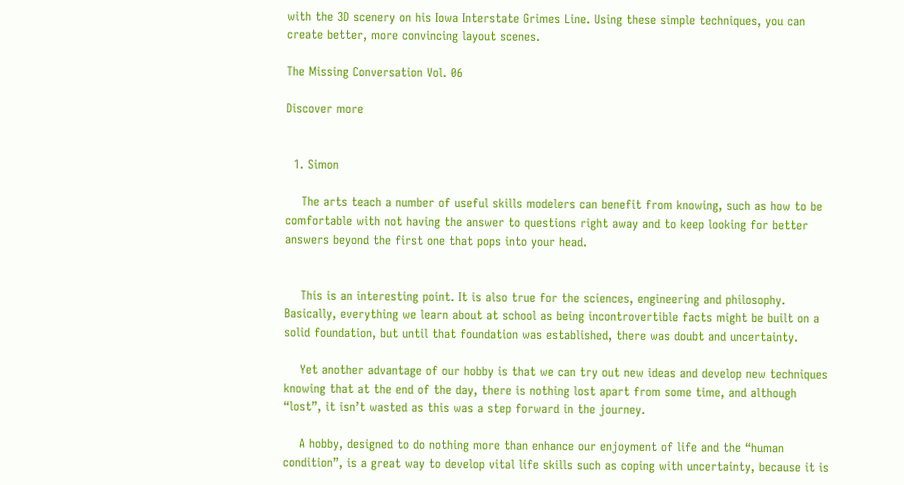with the 3D scenery on his Iowa Interstate Grimes Line. Using these simple techniques, you can create better, more convincing layout scenes.

The Missing Conversation Vol. 06

Discover more


  1. Simon

    The arts teach a number of useful skills modelers can benefit from knowing, such as how to be comfortable with not having the answer to questions right away and to keep looking for better answers beyond the first one that pops into your head.


    This is an interesting point. It is also true for the sciences, engineering and philosophy. Basically, everything we learn about at school as being incontrovertible facts might be built on a solid foundation, but until that foundation was established, there was doubt and uncertainty.

    Yet another advantage of our hobby is that we can try out new ideas and develop new techniques knowing that at the end of the day, there is nothing lost apart from some time, and although “lost”, it isn’t wasted as this was a step forward in the journey.

    A hobby, designed to do nothing more than enhance our enjoyment of life and the “human condition”, is a great way to develop vital life skills such as coping with uncertainty, because it is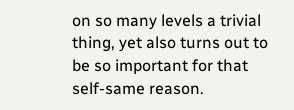on so many levels a trivial thing, yet also turns out to be so important for that self-same reason.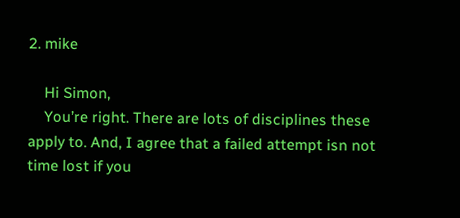2. mike

    Hi Simon,
    You’re right. There are lots of disciplines these apply to. And, I agree that a failed attempt isn not time lost if you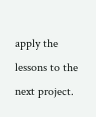apply the lessons to the next project.